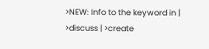>NEW: Info to the keyword in | >discuss | >create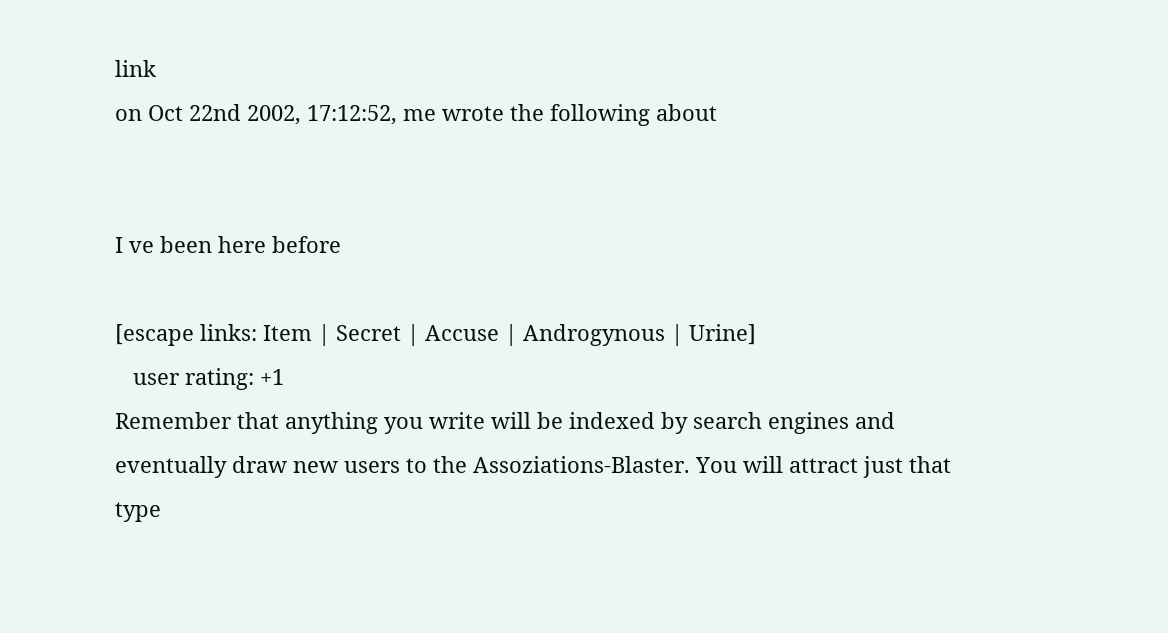link
on Oct 22nd 2002, 17:12:52, me wrote the following about


I ve been here before

[escape links: Item | Secret | Accuse | Androgynous | Urine]
   user rating: +1
Remember that anything you write will be indexed by search engines and eventually draw new users to the Assoziations-Blaster. You will attract just that type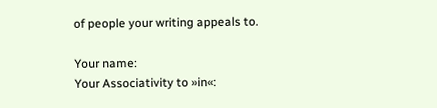of people your writing appeals to.

Your name:
Your Associativity to »in«: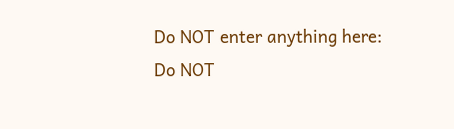Do NOT enter anything here:
Do NOT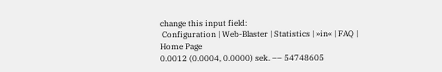change this input field:
 Configuration | Web-Blaster | Statistics | »in« | FAQ | Home Page
0.0012 (0.0004, 0.0000) sek. –– 54748605